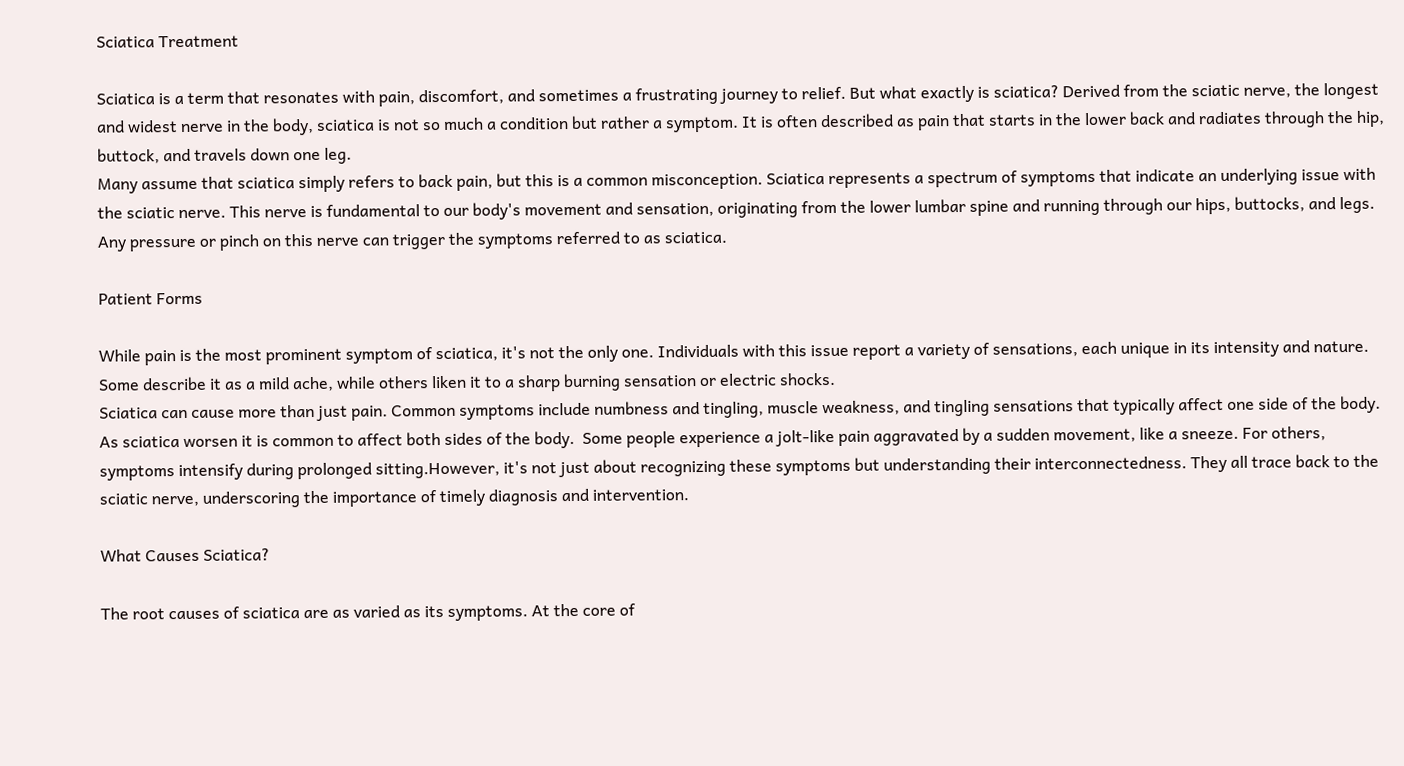Sciatica Treatment

Sciatica is a term that resonates with pain, discomfort, and sometimes a frustrating journey to relief. But what exactly is sciatica? Derived from the sciatic nerve, the longest and widest nerve in the body, sciatica is not so much a condition but rather a symptom. It is often described as pain that starts in the lower back and radiates through the hip, buttock, and travels down one leg.
Many assume that sciatica simply refers to back pain, but this is a common misconception. Sciatica represents a spectrum of symptoms that indicate an underlying issue with the sciatic nerve. This nerve is fundamental to our body's movement and sensation, originating from the lower lumbar spine and running through our hips, buttocks, and legs. Any pressure or pinch on this nerve can trigger the symptoms referred to as sciatica.

Patient Forms

While pain is the most prominent symptom of sciatica, it's not the only one. Individuals with this issue report a variety of sensations, each unique in its intensity and nature. Some describe it as a mild ache, while others liken it to a sharp burning sensation or electric shocks.
Sciatica can cause more than just pain. Common symptoms include numbness and tingling, muscle weakness, and tingling sensations that typically affect one side of the body. As sciatica worsen it is common to affect both sides of the body.  Some people experience a jolt-like pain aggravated by a sudden movement, like a sneeze. For others, symptoms intensify during prolonged sitting.However, it's not just about recognizing these symptoms but understanding their interconnectedness. They all trace back to the sciatic nerve, underscoring the importance of timely diagnosis and intervention.

What Causes Sciatica?

The root causes of sciatica are as varied as its symptoms. At the core of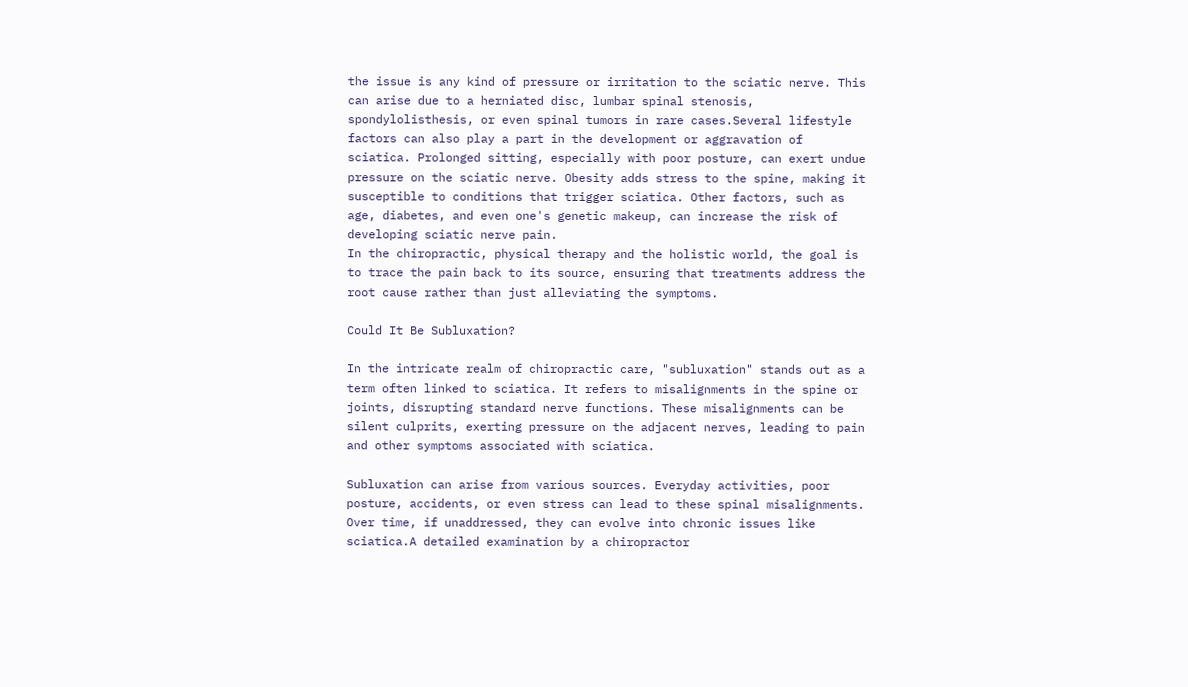the issue is any kind of pressure or irritation to the sciatic nerve. This can arise due to a herniated disc, lumbar spinal stenosis, spondylolisthesis, or even spinal tumors in rare cases.Several lifestyle factors can also play a part in the development or aggravation of sciatica. Prolonged sitting, especially with poor posture, can exert undue pressure on the sciatic nerve. Obesity adds stress to the spine, making it susceptible to conditions that trigger sciatica. Other factors, such as age, diabetes, and even one's genetic makeup, can increase the risk of developing sciatic nerve pain.
In the chiropractic, physical therapy and the holistic world, the goal is to trace the pain back to its source, ensuring that treatments address the root cause rather than just alleviating the symptoms.

Could It Be Subluxation?

In the intricate realm of chiropractic care, "subluxation" stands out as a term often linked to sciatica. It refers to misalignments in the spine or joints, disrupting standard nerve functions. These misalignments can be silent culprits, exerting pressure on the adjacent nerves, leading to pain and other symptoms associated with sciatica.

Subluxation can arise from various sources. Everyday activities, poor posture, accidents, or even stress can lead to these spinal misalignments. Over time, if unaddressed, they can evolve into chronic issues like sciatica.A detailed examination by a chiropractor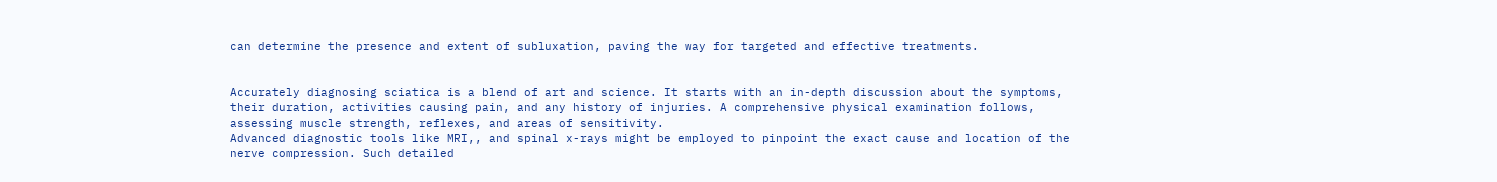can determine the presence and extent of subluxation, paving the way for targeted and effective treatments.


Accurately diagnosing sciatica is a blend of art and science. It starts with an in-depth discussion about the symptoms, their duration, activities causing pain, and any history of injuries. A comprehensive physical examination follows, assessing muscle strength, reflexes, and areas of sensitivity.
Advanced diagnostic tools like MRI,, and spinal x-rays might be employed to pinpoint the exact cause and location of the nerve compression. Such detailed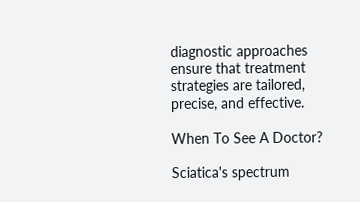diagnostic approaches ensure that treatment strategies are tailored, precise, and effective.

When To See A Doctor?

Sciatica's spectrum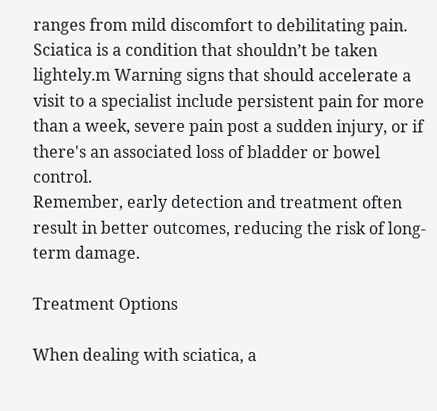ranges from mild discomfort to debilitating pain. Sciatica is a condition that shouldn’t be taken lightely.m Warning signs that should accelerate a visit to a specialist include persistent pain for more than a week, severe pain post a sudden injury, or if there's an associated loss of bladder or bowel control.
Remember, early detection and treatment often result in better outcomes, reducing the risk of long-term damage.

Treatment Options

When dealing with sciatica, a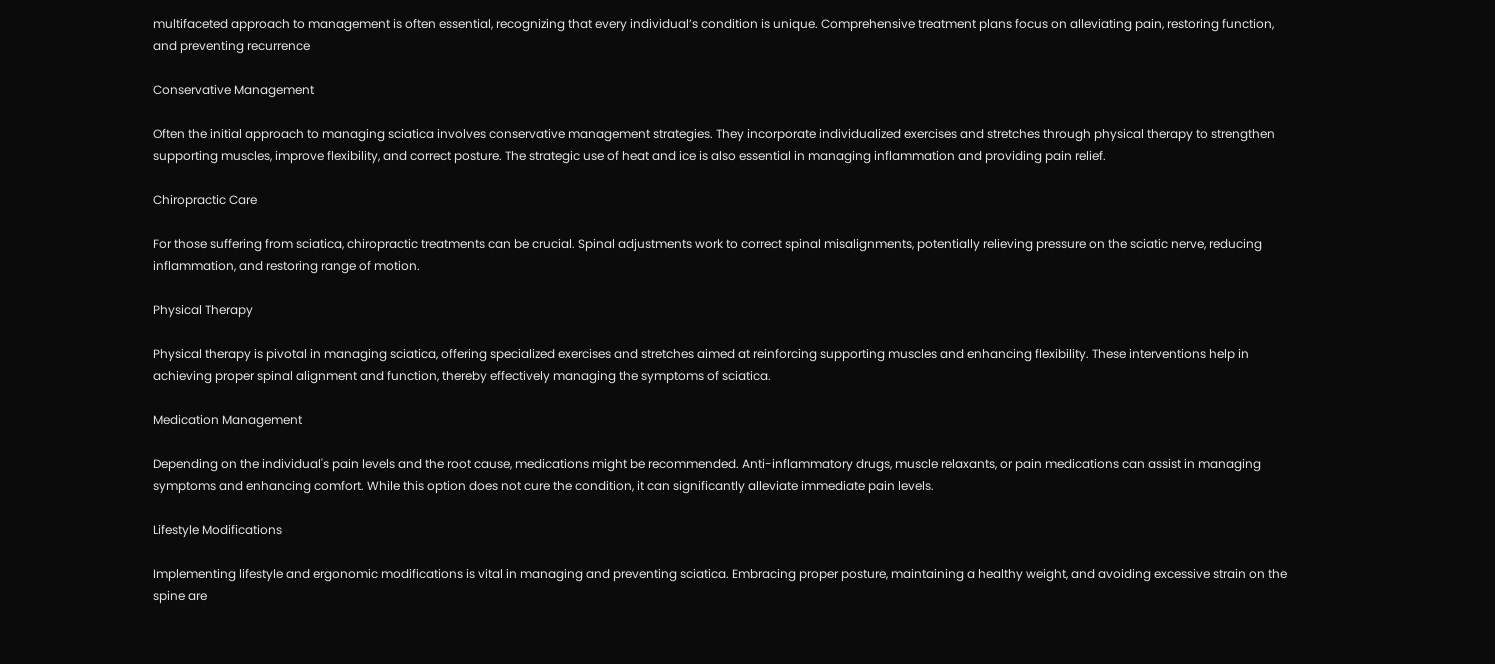multifaceted approach to management is often essential, recognizing that every individual’s condition is unique. Comprehensive treatment plans focus on alleviating pain, restoring function, and preventing recurrence

Conservative Management

Often the initial approach to managing sciatica involves conservative management strategies. They incorporate individualized exercises and stretches through physical therapy to strengthen supporting muscles, improve flexibility, and correct posture. The strategic use of heat and ice is also essential in managing inflammation and providing pain relief.

Chiropractic Care

For those suffering from sciatica, chiropractic treatments can be crucial. Spinal adjustments work to correct spinal misalignments, potentially relieving pressure on the sciatic nerve, reducing inflammation, and restoring range of motion.

Physical Therapy

Physical therapy is pivotal in managing sciatica, offering specialized exercises and stretches aimed at reinforcing supporting muscles and enhancing flexibility. These interventions help in achieving proper spinal alignment and function, thereby effectively managing the symptoms of sciatica.

Medication Management

Depending on the individual's pain levels and the root cause, medications might be recommended. Anti-inflammatory drugs, muscle relaxants, or pain medications can assist in managing symptoms and enhancing comfort. While this option does not cure the condition, it can significantly alleviate immediate pain levels.

Lifestyle Modifications

Implementing lifestyle and ergonomic modifications is vital in managing and preventing sciatica. Embracing proper posture, maintaining a healthy weight, and avoiding excessive strain on the spine are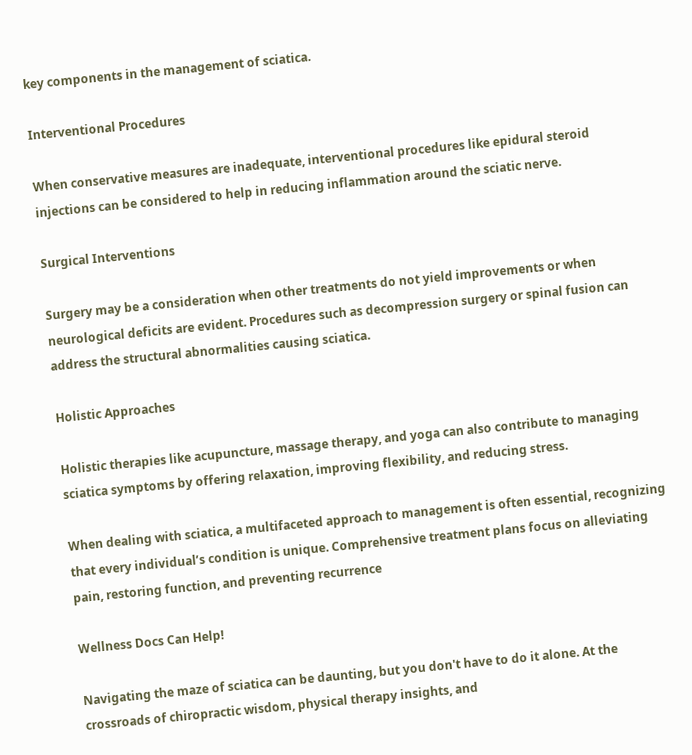key components in the management of sciatica.

Interventional Procedures

When conservative measures are inadequate, interventional procedures like epidural steroid injections can be considered to help in reducing inflammation around the sciatic nerve.

Surgical Interventions

Surgery may be a consideration when other treatments do not yield improvements or when neurological deficits are evident. Procedures such as decompression surgery or spinal fusion can address the structural abnormalities causing sciatica.

Holistic Approaches

Holistic therapies like acupuncture, massage therapy, and yoga can also contribute to managing sciatica symptoms by offering relaxation, improving flexibility, and reducing stress.

When dealing with sciatica, a multifaceted approach to management is often essential, recognizing that every individual’s condition is unique. Comprehensive treatment plans focus on alleviating pain, restoring function, and preventing recurrence

Wellness Docs Can Help!

Navigating the maze of sciatica can be daunting, but you don't have to do it alone. At the crossroads of chiropractic wisdom, physical therapy insights, and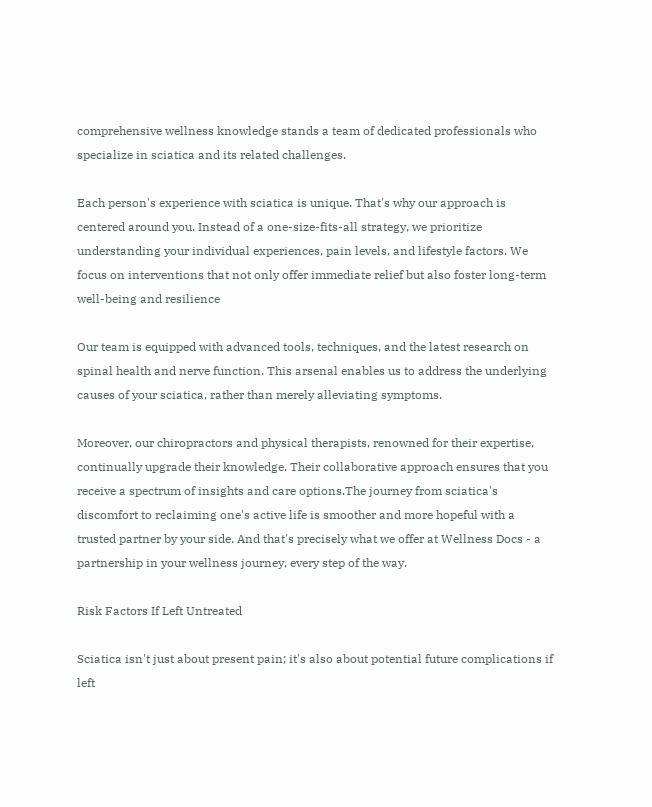comprehensive wellness knowledge stands a team of dedicated professionals who specialize in sciatica and its related challenges.

Each person's experience with sciatica is unique. That's why our approach is centered around you. Instead of a one-size-fits-all strategy, we prioritize understanding your individual experiences, pain levels, and lifestyle factors. We focus on interventions that not only offer immediate relief but also foster long-term well-being and resilience

Our team is equipped with advanced tools, techniques, and the latest research on spinal health and nerve function. This arsenal enables us to address the underlying causes of your sciatica, rather than merely alleviating symptoms.

Moreover, our chiropractors and physical therapists, renowned for their expertise, continually upgrade their knowledge. Their collaborative approach ensures that you receive a spectrum of insights and care options.The journey from sciatica's discomfort to reclaiming one's active life is smoother and more hopeful with a trusted partner by your side. And that's precisely what we offer at Wellness Docs - a partnership in your wellness journey, every step of the way.

Risk Factors If Left Untreated

Sciatica isn't just about present pain; it's also about potential future complications if left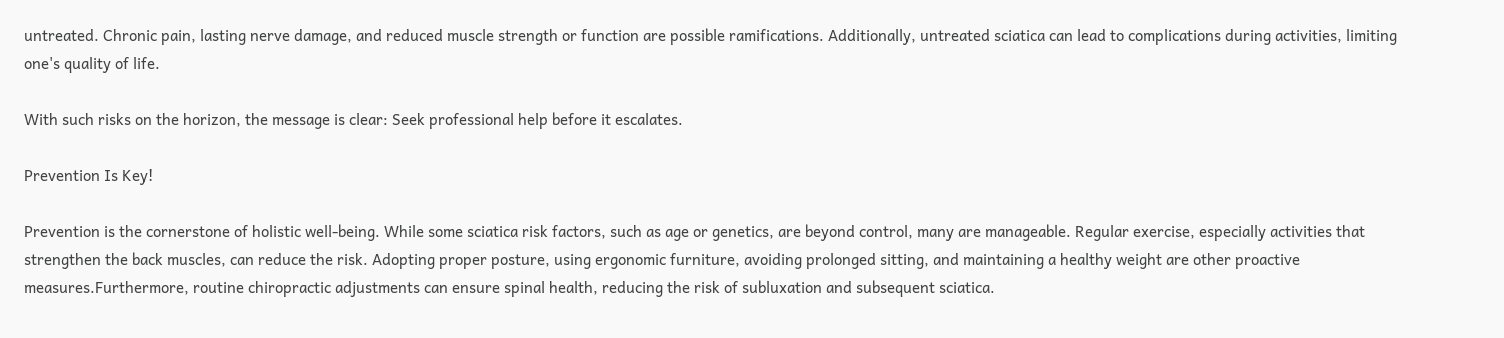untreated. Chronic pain, lasting nerve damage, and reduced muscle strength or function are possible ramifications. Additionally, untreated sciatica can lead to complications during activities, limiting one's quality of life.

With such risks on the horizon, the message is clear: Seek professional help before it escalates.

Prevention Is Key!

Prevention is the cornerstone of holistic well-being. While some sciatica risk factors, such as age or genetics, are beyond control, many are manageable. Regular exercise, especially activities that strengthen the back muscles, can reduce the risk. Adopting proper posture, using ergonomic furniture, avoiding prolonged sitting, and maintaining a healthy weight are other proactive measures.Furthermore, routine chiropractic adjustments can ensure spinal health, reducing the risk of subluxation and subsequent sciatica.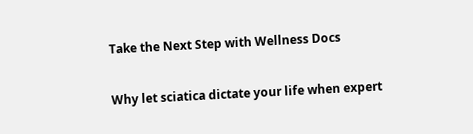Take the Next Step with Wellness Docs

Why let sciatica dictate your life when expert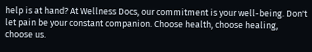help is at hand? At Wellness Docs, our commitment is your well-being. Don't let pain be your constant companion. Choose health, choose healing, choose us.